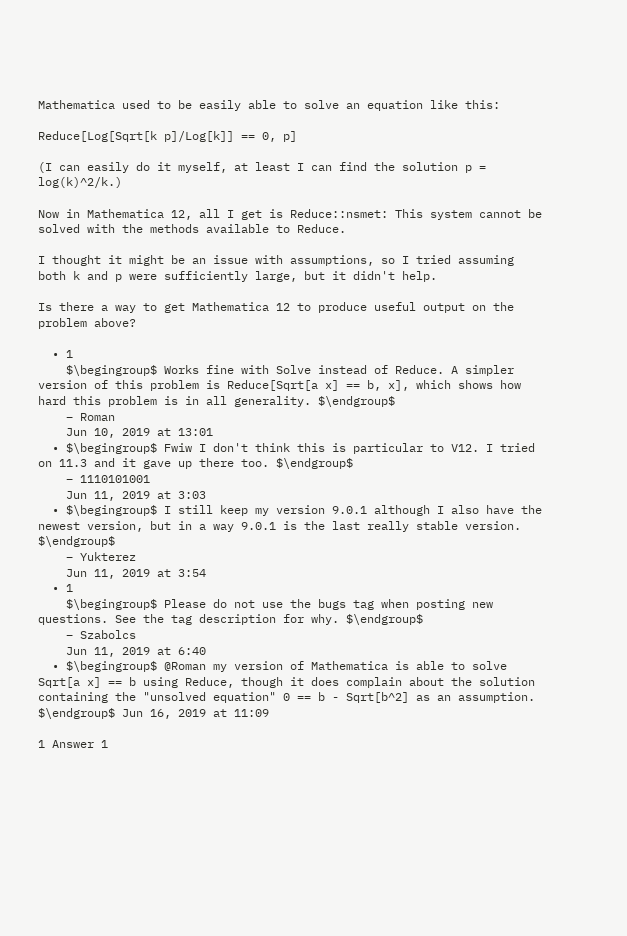Mathematica used to be easily able to solve an equation like this:

Reduce[Log[Sqrt[k p]/Log[k]] == 0, p]

(I can easily do it myself, at least I can find the solution p = log(k)^2/k.)

Now in Mathematica 12, all I get is Reduce::nsmet: This system cannot be solved with the methods available to Reduce.

I thought it might be an issue with assumptions, so I tried assuming both k and p were sufficiently large, but it didn't help.

Is there a way to get Mathematica 12 to produce useful output on the problem above?

  • 1
    $\begingroup$ Works fine with Solve instead of Reduce. A simpler version of this problem is Reduce[Sqrt[a x] == b, x], which shows how hard this problem is in all generality. $\endgroup$
    – Roman
    Jun 10, 2019 at 13:01
  • $\begingroup$ Fwiw I don't think this is particular to V12. I tried on 11.3 and it gave up there too. $\endgroup$
    – 1110101001
    Jun 11, 2019 at 3:03
  • $\begingroup$ I still keep my version 9.0.1 although I also have the newest version, but in a way 9.0.1 is the last really stable version. $\endgroup$
    – Yukterez
    Jun 11, 2019 at 3:54
  • 1
    $\begingroup$ Please do not use the bugs tag when posting new questions. See the tag description for why. $\endgroup$
    – Szabolcs
    Jun 11, 2019 at 6:40
  • $\begingroup$ @Roman my version of Mathematica is able to solve Sqrt[a x] == b using Reduce, though it does complain about the solution containing the "unsolved equation" 0 == b - Sqrt[b^2] as an assumption. $\endgroup$ Jun 16, 2019 at 11:09

1 Answer 1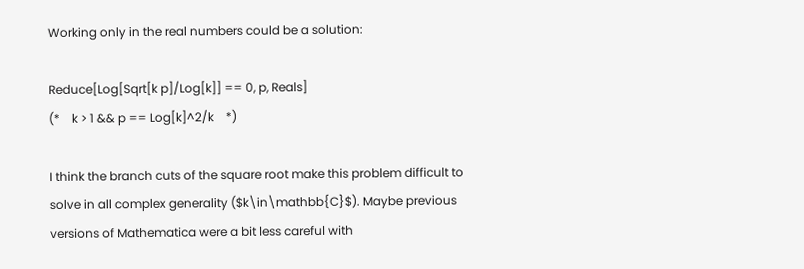Working only in the real numbers could be a solution:

Reduce[Log[Sqrt[k p]/Log[k]] == 0, p, Reals]
(*    k > 1 && p == Log[k]^2/k    *)

I think the branch cuts of the square root make this problem difficult to solve in all complex generality ($k\in\mathbb{C}$). Maybe previous versions of Mathematica were a bit less careful with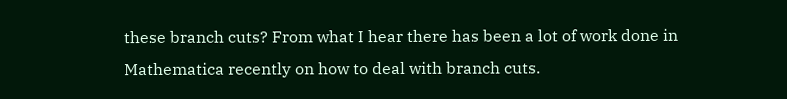these branch cuts? From what I hear there has been a lot of work done in Mathematica recently on how to deal with branch cuts.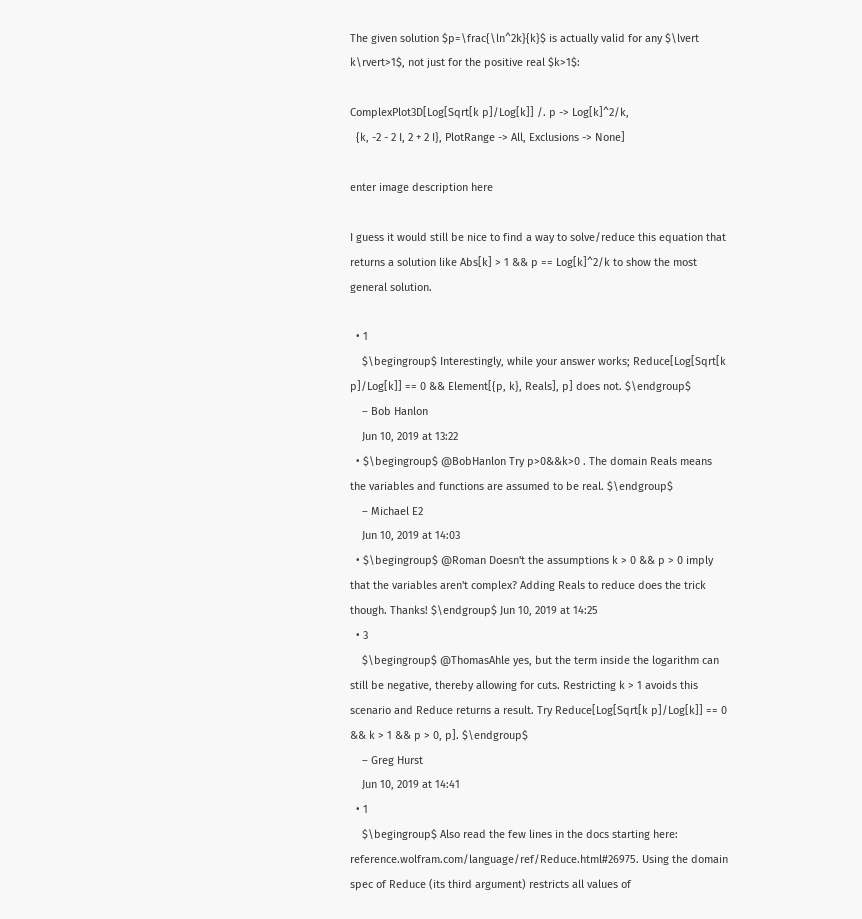The given solution $p=\frac{\ln^2k}{k}$ is actually valid for any $\lvert k\rvert>1$, not just for the positive real $k>1$:

ComplexPlot3D[Log[Sqrt[k p]/Log[k]] /. p -> Log[k]^2/k,
  {k, -2 - 2 I, 2 + 2 I}, PlotRange -> All, Exclusions -> None]

enter image description here

I guess it would still be nice to find a way to solve/reduce this equation that returns a solution like Abs[k] > 1 && p == Log[k]^2/k to show the most general solution.

  • 1
    $\begingroup$ Interestingly, while your answer works; Reduce[Log[Sqrt[k p]/Log[k]] == 0 && Element[{p, k}, Reals], p] does not. $\endgroup$
    – Bob Hanlon
    Jun 10, 2019 at 13:22
  • $\begingroup$ @BobHanlon Try p>0&&k>0 . The domain Reals means the variables and functions are assumed to be real. $\endgroup$
    – Michael E2
    Jun 10, 2019 at 14:03
  • $\begingroup$ @Roman Doesn't the assumptions k > 0 && p > 0 imply that the variables aren't complex? Adding Reals to reduce does the trick though. Thanks! $\endgroup$ Jun 10, 2019 at 14:25
  • 3
    $\begingroup$ @ThomasAhle yes, but the term inside the logarithm can still be negative, thereby allowing for cuts. Restricting k > 1 avoids this scenario and Reduce returns a result. Try Reduce[Log[Sqrt[k p]/Log[k]] == 0 && k > 1 && p > 0, p]. $\endgroup$
    – Greg Hurst
    Jun 10, 2019 at 14:41
  • 1
    $\begingroup$ Also read the few lines in the docs starting here: reference.wolfram.com/language/ref/Reduce.html#26975. Using the domain spec of Reduce (its third argument) restricts all values of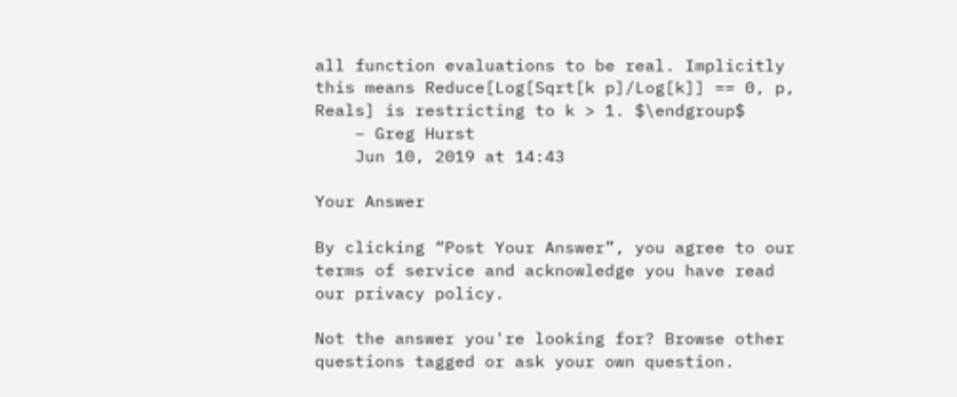all function evaluations to be real. Implicitly this means Reduce[Log[Sqrt[k p]/Log[k]] == 0, p, Reals] is restricting to k > 1. $\endgroup$
    – Greg Hurst
    Jun 10, 2019 at 14:43

Your Answer

By clicking “Post Your Answer”, you agree to our terms of service and acknowledge you have read our privacy policy.

Not the answer you're looking for? Browse other questions tagged or ask your own question.